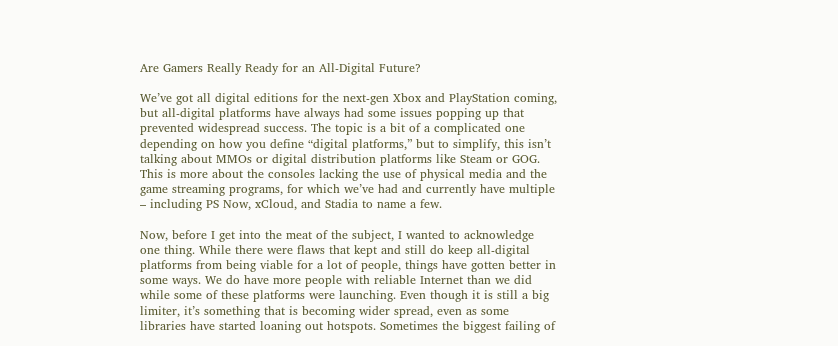Are Gamers Really Ready for an All-Digital Future?

We’ve got all digital editions for the next-gen Xbox and PlayStation coming, but all-digital platforms have always had some issues popping up that prevented widespread success. The topic is a bit of a complicated one depending on how you define “digital platforms,” but to simplify, this isn’t talking about MMOs or digital distribution platforms like Steam or GOG. This is more about the consoles lacking the use of physical media and the game streaming programs, for which we’ve had and currently have multiple – including PS Now, xCloud, and Stadia to name a few.

Now, before I get into the meat of the subject, I wanted to acknowledge one thing. While there were flaws that kept and still do keep all-digital platforms from being viable for a lot of people, things have gotten better in some ways. We do have more people with reliable Internet than we did while some of these platforms were launching. Even though it is still a big limiter, it’s something that is becoming wider spread, even as some libraries have started loaning out hotspots. Sometimes the biggest failing of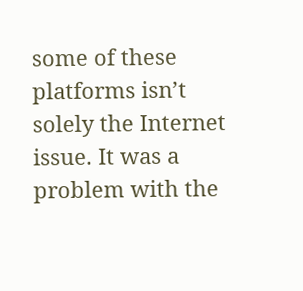some of these platforms isn’t solely the Internet issue. It was a problem with the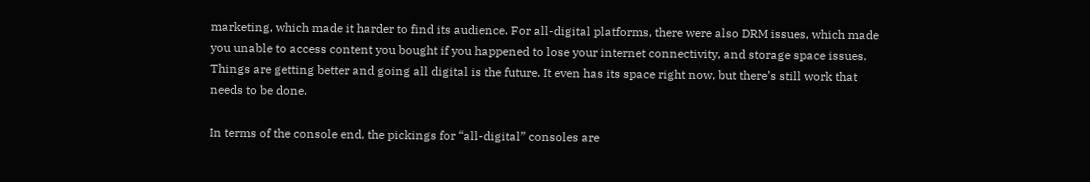marketing, which made it harder to find its audience. For all-digital platforms, there were also DRM issues, which made you unable to access content you bought if you happened to lose your internet connectivity, and storage space issues. Things are getting better and going all digital is the future. It even has its space right now, but there’s still work that needs to be done.

In terms of the console end, the pickings for “all-digital” consoles are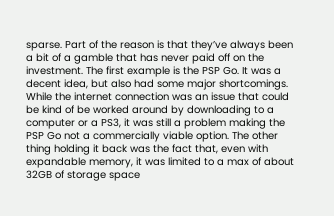sparse. Part of the reason is that they’ve always been a bit of a gamble that has never paid off on the investment. The first example is the PSP Go. It was a decent idea, but also had some major shortcomings. While the internet connection was an issue that could be kind of be worked around by downloading to a computer or a PS3, it was still a problem making the PSP Go not a commercially viable option. The other thing holding it back was the fact that, even with expandable memory, it was limited to a max of about 32GB of storage space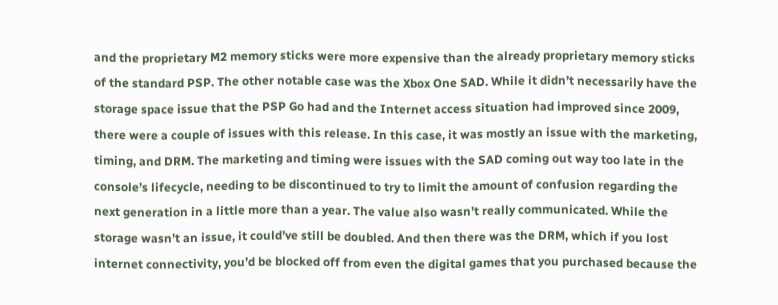and the proprietary M2 memory sticks were more expensive than the already proprietary memory sticks of the standard PSP. The other notable case was the Xbox One SAD. While it didn’t necessarily have the storage space issue that the PSP Go had and the Internet access situation had improved since 2009, there were a couple of issues with this release. In this case, it was mostly an issue with the marketing, timing, and DRM. The marketing and timing were issues with the SAD coming out way too late in the console’s lifecycle, needing to be discontinued to try to limit the amount of confusion regarding the next generation in a little more than a year. The value also wasn’t really communicated. While the storage wasn’t an issue, it could’ve still be doubled. And then there was the DRM, which if you lost internet connectivity, you’d be blocked off from even the digital games that you purchased because the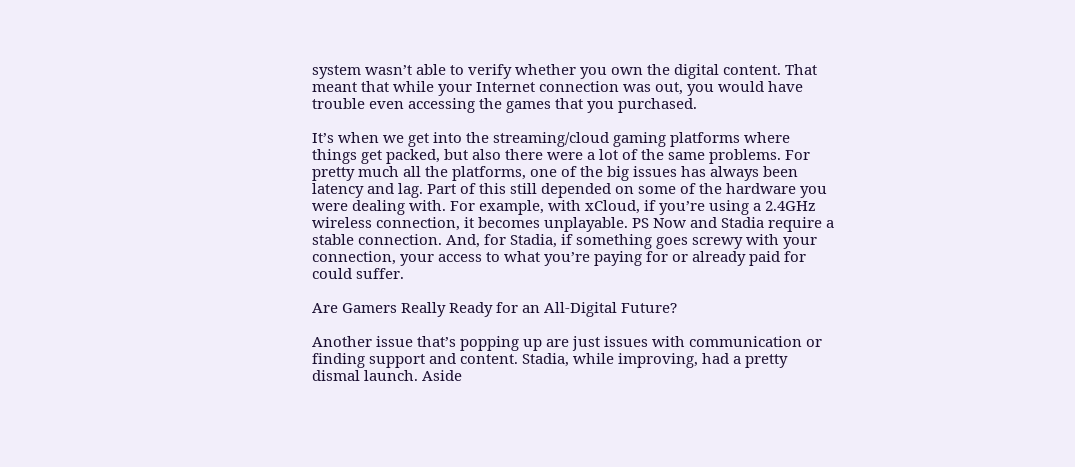system wasn’t able to verify whether you own the digital content. That meant that while your Internet connection was out, you would have trouble even accessing the games that you purchased.

It’s when we get into the streaming/cloud gaming platforms where things get packed, but also there were a lot of the same problems. For pretty much all the platforms, one of the big issues has always been latency and lag. Part of this still depended on some of the hardware you were dealing with. For example, with xCloud, if you’re using a 2.4GHz wireless connection, it becomes unplayable. PS Now and Stadia require a stable connection. And, for Stadia, if something goes screwy with your connection, your access to what you’re paying for or already paid for could suffer.

Are Gamers Really Ready for an All-Digital Future?

Another issue that’s popping up are just issues with communication or finding support and content. Stadia, while improving, had a pretty dismal launch. Aside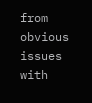from obvious issues with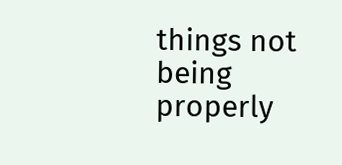things not being properly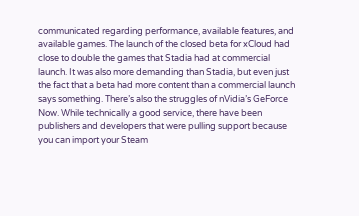communicated regarding performance, available features, and available games. The launch of the closed beta for xCloud had close to double the games that Stadia had at commercial launch. It was also more demanding than Stadia, but even just the fact that a beta had more content than a commercial launch says something. There’s also the struggles of nVidia’s GeForce Now. While technically a good service, there have been publishers and developers that were pulling support because you can import your Steam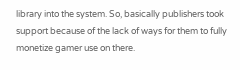library into the system. So, basically publishers took support because of the lack of ways for them to fully monetize gamer use on there.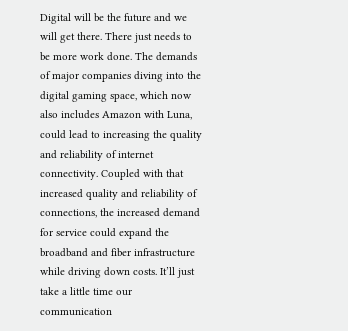Digital will be the future and we will get there. There just needs to be more work done. The demands of major companies diving into the digital gaming space, which now also includes Amazon with Luna, could lead to increasing the quality and reliability of internet connectivity. Coupled with that increased quality and reliability of connections, the increased demand for service could expand the broadband and fiber infrastructure while driving down costs. It’ll just take a little time our communication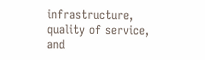infrastructure, quality of service, and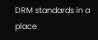DRM standards in a place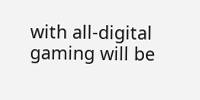with all-digital gaming will be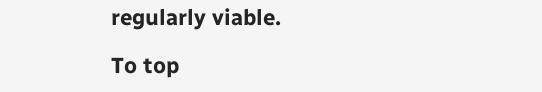regularly viable.

To top